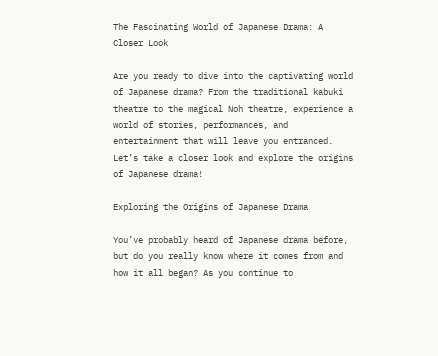The Fascinating World of Japanese Drama: A Closer Look

Are you ready to dive into the captivating world of Japanese drama? From the traditional kabuki theatre to the magical Noh theatre, experience a world of stories, performances, and entertainment that will leave you entranced. Let’s take a closer look and explore the origins of Japanese drama!

Exploring the Origins of Japanese Drama

You’ve probably heard of Japanese drama before, but do you really know where it comes from and how it all began? As you continue to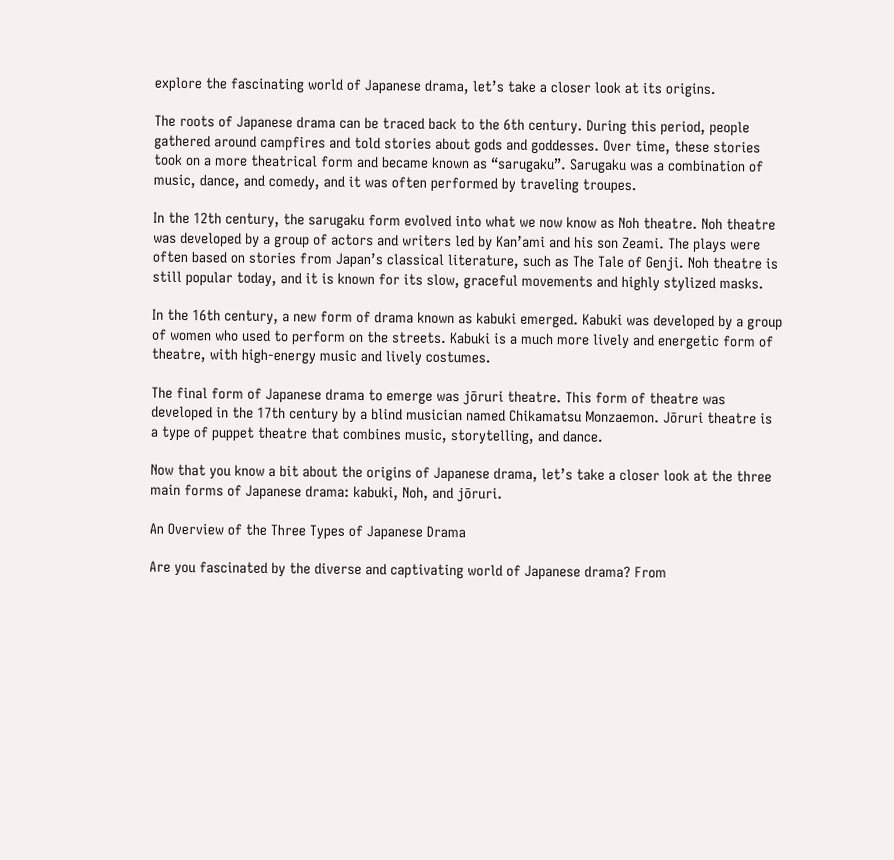explore the fascinating world of Japanese drama, let’s take a closer look at its origins.

The roots of Japanese drama can be traced back to the 6th century. During this period, people gathered around campfires and told stories about gods and goddesses. Over time, these stories took on a more theatrical form and became known as “sarugaku”. Sarugaku was a combination of music, dance, and comedy, and it was often performed by traveling troupes.

In the 12th century, the sarugaku form evolved into what we now know as Noh theatre. Noh theatre was developed by a group of actors and writers led by Kan’ami and his son Zeami. The plays were often based on stories from Japan’s classical literature, such as The Tale of Genji. Noh theatre is still popular today, and it is known for its slow, graceful movements and highly stylized masks.

In the 16th century, a new form of drama known as kabuki emerged. Kabuki was developed by a group of women who used to perform on the streets. Kabuki is a much more lively and energetic form of theatre, with high-energy music and lively costumes.

The final form of Japanese drama to emerge was jōruri theatre. This form of theatre was developed in the 17th century by a blind musician named Chikamatsu Monzaemon. Jōruri theatre is a type of puppet theatre that combines music, storytelling, and dance.

Now that you know a bit about the origins of Japanese drama, let’s take a closer look at the three main forms of Japanese drama: kabuki, Noh, and jōruri.

An Overview of the Three Types of Japanese Drama

Are you fascinated by the diverse and captivating world of Japanese drama? From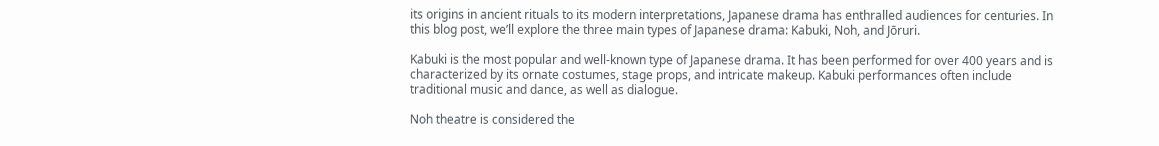its origins in ancient rituals to its modern interpretations, Japanese drama has enthralled audiences for centuries. In this blog post, we’ll explore the three main types of Japanese drama: Kabuki, Noh, and Jōruri.

Kabuki is the most popular and well-known type of Japanese drama. It has been performed for over 400 years and is characterized by its ornate costumes, stage props, and intricate makeup. Kabuki performances often include traditional music and dance, as well as dialogue.

Noh theatre is considered the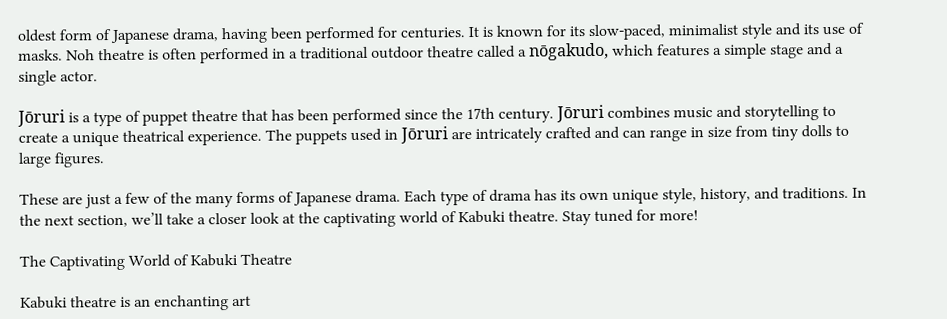oldest form of Japanese drama, having been performed for centuries. It is known for its slow-paced, minimalist style and its use of masks. Noh theatre is often performed in a traditional outdoor theatre called a nōgakudo, which features a simple stage and a single actor.

Jōruri is a type of puppet theatre that has been performed since the 17th century. Jōruri combines music and storytelling to create a unique theatrical experience. The puppets used in Jōruri are intricately crafted and can range in size from tiny dolls to large figures.

These are just a few of the many forms of Japanese drama. Each type of drama has its own unique style, history, and traditions. In the next section, we’ll take a closer look at the captivating world of Kabuki theatre. Stay tuned for more!

The Captivating World of Kabuki Theatre

Kabuki theatre is an enchanting art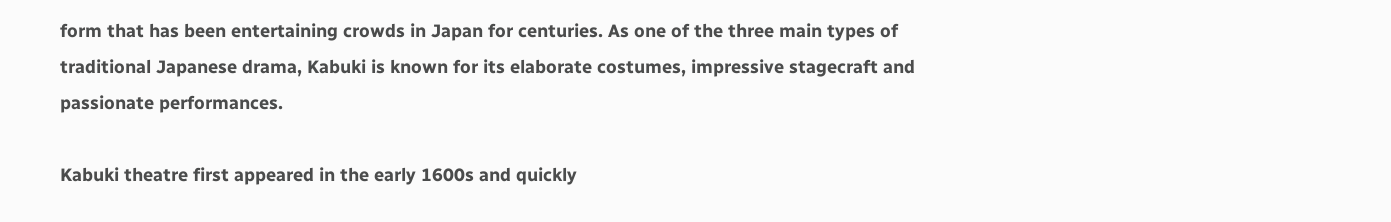form that has been entertaining crowds in Japan for centuries. As one of the three main types of traditional Japanese drama, Kabuki is known for its elaborate costumes, impressive stagecraft and passionate performances.

Kabuki theatre first appeared in the early 1600s and quickly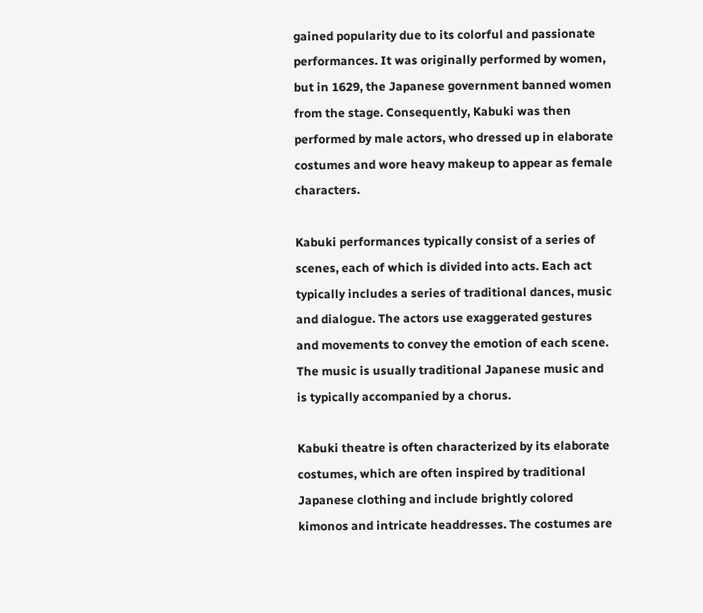gained popularity due to its colorful and passionate performances. It was originally performed by women, but in 1629, the Japanese government banned women from the stage. Consequently, Kabuki was then performed by male actors, who dressed up in elaborate costumes and wore heavy makeup to appear as female characters.

Kabuki performances typically consist of a series of scenes, each of which is divided into acts. Each act typically includes a series of traditional dances, music and dialogue. The actors use exaggerated gestures and movements to convey the emotion of each scene. The music is usually traditional Japanese music and is typically accompanied by a chorus.

Kabuki theatre is often characterized by its elaborate costumes, which are often inspired by traditional Japanese clothing and include brightly colored kimonos and intricate headdresses. The costumes are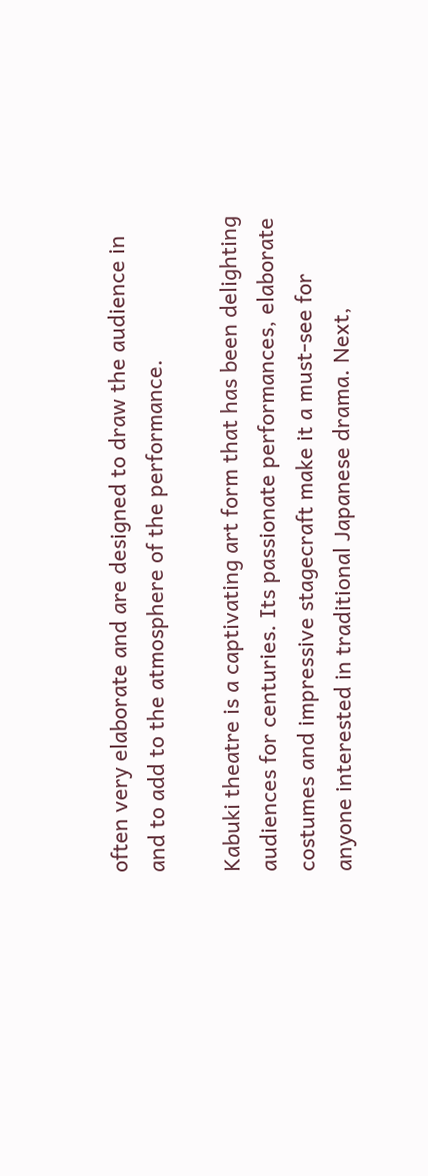often very elaborate and are designed to draw the audience in and to add to the atmosphere of the performance.

Kabuki theatre is a captivating art form that has been delighting audiences for centuries. Its passionate performances, elaborate costumes and impressive stagecraft make it a must-see for anyone interested in traditional Japanese drama. Next,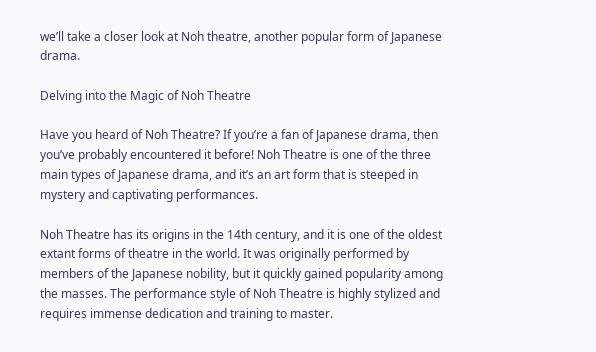we’ll take a closer look at Noh theatre, another popular form of Japanese drama.

Delving into the Magic of Noh Theatre

Have you heard of Noh Theatre? If you’re a fan of Japanese drama, then you’ve probably encountered it before! Noh Theatre is one of the three main types of Japanese drama, and it’s an art form that is steeped in mystery and captivating performances.

Noh Theatre has its origins in the 14th century, and it is one of the oldest extant forms of theatre in the world. It was originally performed by members of the Japanese nobility, but it quickly gained popularity among the masses. The performance style of Noh Theatre is highly stylized and requires immense dedication and training to master.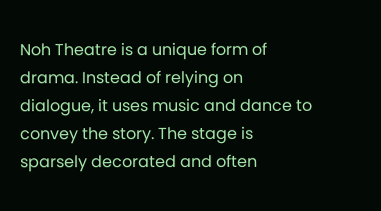Noh Theatre is a unique form of drama. Instead of relying on dialogue, it uses music and dance to convey the story. The stage is sparsely decorated and often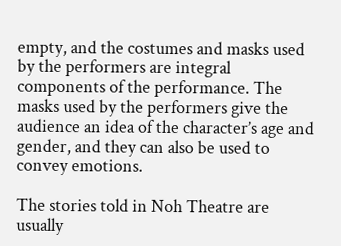empty, and the costumes and masks used by the performers are integral components of the performance. The masks used by the performers give the audience an idea of the character’s age and gender, and they can also be used to convey emotions.

The stories told in Noh Theatre are usually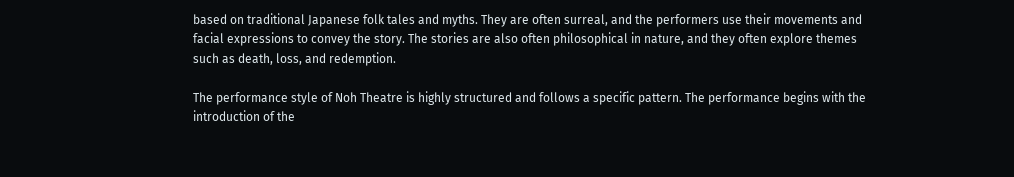based on traditional Japanese folk tales and myths. They are often surreal, and the performers use their movements and facial expressions to convey the story. The stories are also often philosophical in nature, and they often explore themes such as death, loss, and redemption.

The performance style of Noh Theatre is highly structured and follows a specific pattern. The performance begins with the introduction of the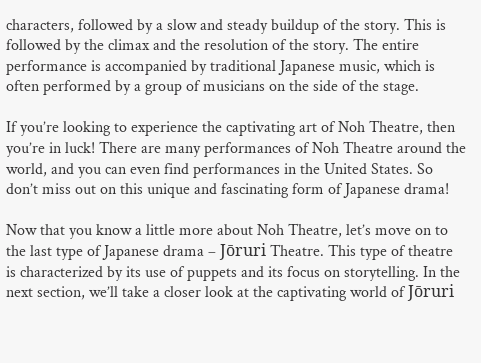characters, followed by a slow and steady buildup of the story. This is followed by the climax and the resolution of the story. The entire performance is accompanied by traditional Japanese music, which is often performed by a group of musicians on the side of the stage.

If you’re looking to experience the captivating art of Noh Theatre, then you’re in luck! There are many performances of Noh Theatre around the world, and you can even find performances in the United States. So don’t miss out on this unique and fascinating form of Japanese drama!

Now that you know a little more about Noh Theatre, let’s move on to the last type of Japanese drama – Jōruri Theatre. This type of theatre is characterized by its use of puppets and its focus on storytelling. In the next section, we’ll take a closer look at the captivating world of Jōruri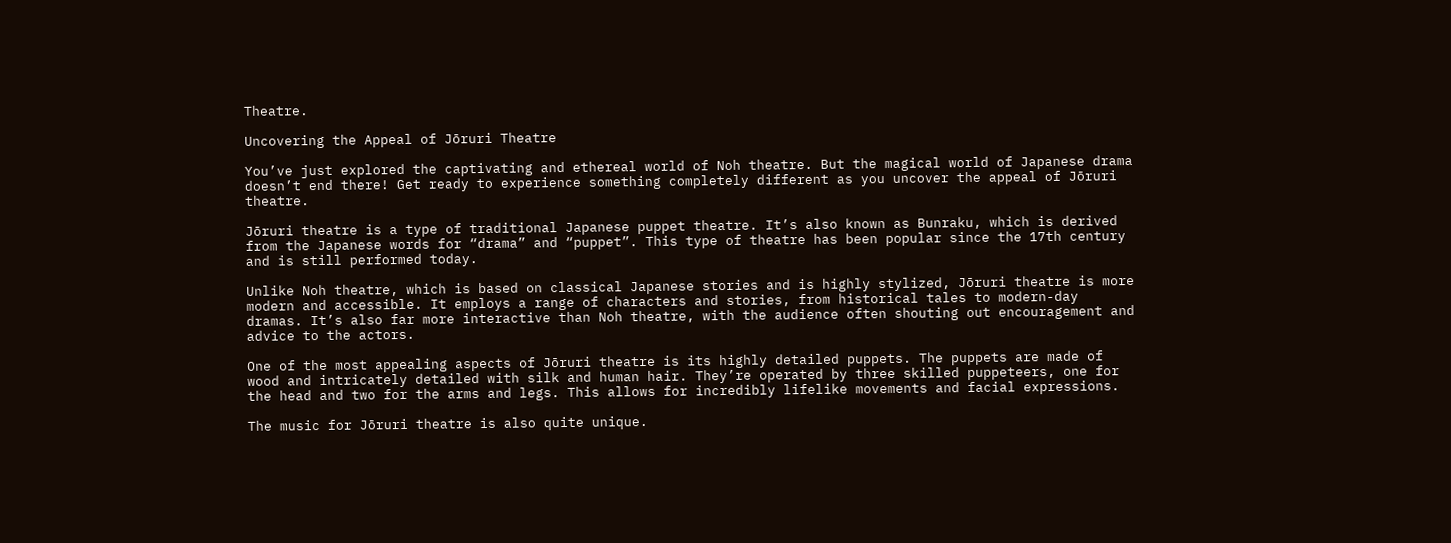Theatre.

Uncovering the Appeal of Jōruri Theatre

You’ve just explored the captivating and ethereal world of Noh theatre. But the magical world of Japanese drama doesn’t end there! Get ready to experience something completely different as you uncover the appeal of Jōruri theatre.

Jōruri theatre is a type of traditional Japanese puppet theatre. It’s also known as Bunraku, which is derived from the Japanese words for “drama” and “puppet”. This type of theatre has been popular since the 17th century and is still performed today.

Unlike Noh theatre, which is based on classical Japanese stories and is highly stylized, Jōruri theatre is more modern and accessible. It employs a range of characters and stories, from historical tales to modern-day dramas. It’s also far more interactive than Noh theatre, with the audience often shouting out encouragement and advice to the actors.

One of the most appealing aspects of Jōruri theatre is its highly detailed puppets. The puppets are made of wood and intricately detailed with silk and human hair. They’re operated by three skilled puppeteers, one for the head and two for the arms and legs. This allows for incredibly lifelike movements and facial expressions.

The music for Jōruri theatre is also quite unique.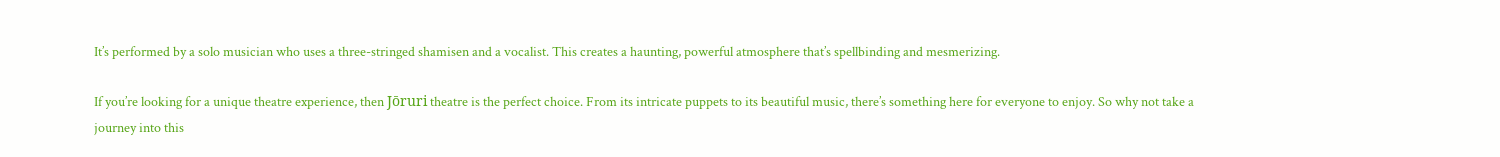It’s performed by a solo musician who uses a three-stringed shamisen and a vocalist. This creates a haunting, powerful atmosphere that’s spellbinding and mesmerizing.

If you’re looking for a unique theatre experience, then Jōruri theatre is the perfect choice. From its intricate puppets to its beautiful music, there’s something here for everyone to enjoy. So why not take a journey into this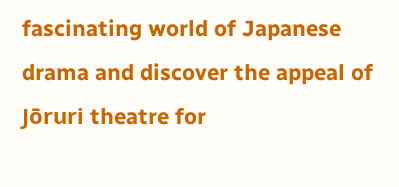fascinating world of Japanese drama and discover the appeal of Jōruri theatre for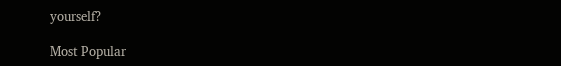yourself?

Most Popular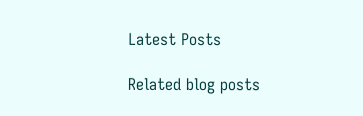Latest Posts

Related blog posts